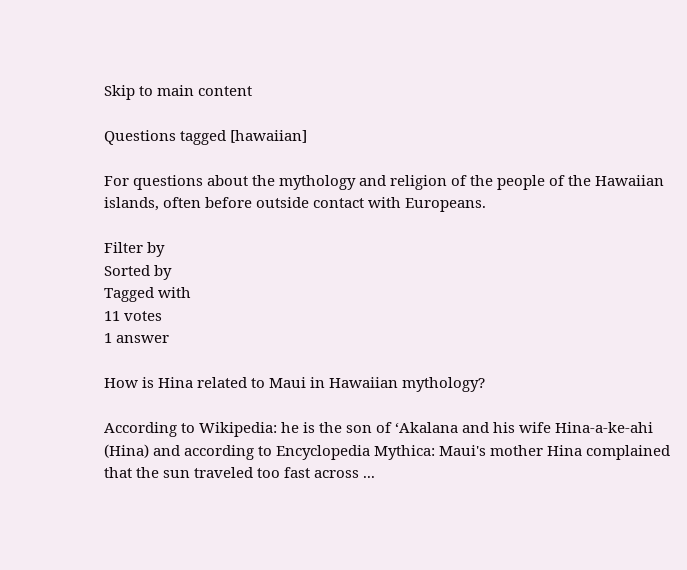Skip to main content

Questions tagged [hawaiian]

For questions about the mythology and religion of the people of the Hawaiian islands, often before outside contact with Europeans.

Filter by
Sorted by
Tagged with
11 votes
1 answer

How is Hina related to Maui in Hawaiian mythology?

According to Wikipedia: he is the son of ʻAkalana and his wife Hina-a-ke-ahi (Hina) and according to Encyclopedia Mythica: Maui's mother Hina complained that the sun traveled too fast across ...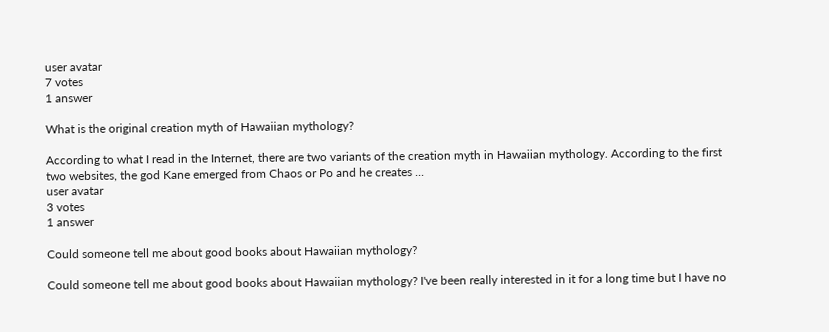user avatar
7 votes
1 answer

What is the original creation myth of Hawaiian mythology?

According to what I read in the Internet, there are two variants of the creation myth in Hawaiian mythology. According to the first two websites, the god Kane emerged from Chaos or Po and he creates ...
user avatar
3 votes
1 answer

Could someone tell me about good books about Hawaiian mythology?

Could someone tell me about good books about Hawaiian mythology? I've been really interested in it for a long time but I have no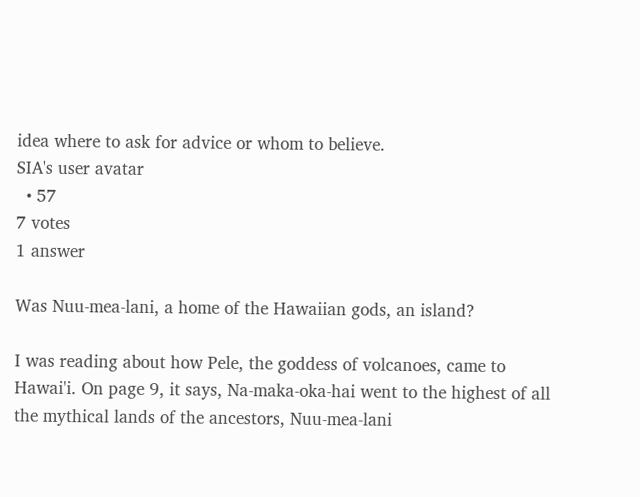idea where to ask for advice or whom to believe.
SIA's user avatar
  • 57
7 votes
1 answer

Was Nuu-mea-lani, a home of the Hawaiian gods, an island?

I was reading about how Pele, the goddess of volcanoes, came to Hawai'i. On page 9, it says, Na-maka-oka-hai went to the highest of all the mythical lands of the ancestors, Nuu-mea-lani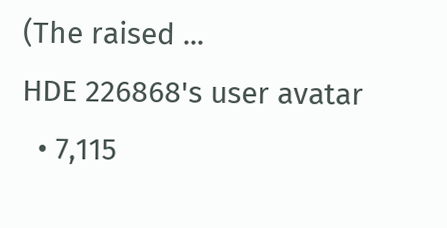(The raised ...
HDE 226868's user avatar
  • 7,115